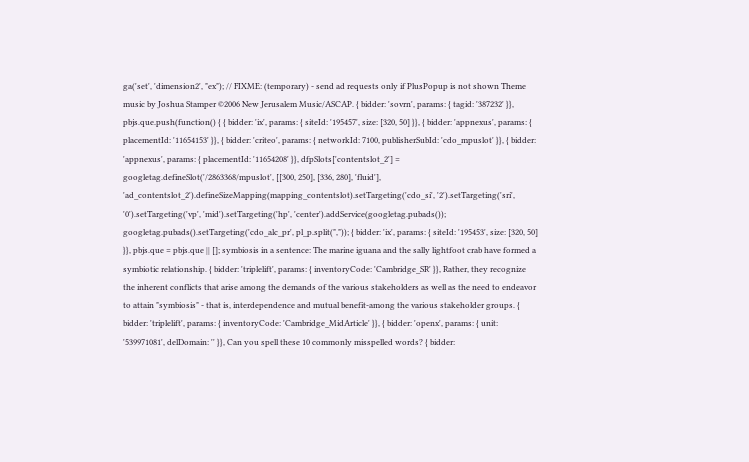ga('set', 'dimension2', "ex"); // FIXME: (temporary) - send ad requests only if PlusPopup is not shown Theme music by Joshua Stamper ©2006 New Jerusalem Music/ASCAP. { bidder: 'sovrn', params: { tagid: '387232' }}, pbjs.que.push(function() { { bidder: 'ix', params: { siteId: '195457', size: [320, 50] }}, { bidder: 'appnexus', params: { placementId: '11654153' }}, { bidder: 'criteo', params: { networkId: 7100, publisherSubId: 'cdo_mpuslot' }}, { bidder: 'appnexus', params: { placementId: '11654208' }}, dfpSlots['contentslot_2'] = googletag.defineSlot('/2863368/mpuslot', [[300, 250], [336, 280], 'fluid'], 'ad_contentslot_2').defineSizeMapping(mapping_contentslot).setTargeting('cdo_si', '2').setTargeting('sri', '0').setTargeting('vp', 'mid').setTargeting('hp', 'center').addService(googletag.pubads()); googletag.pubads().setTargeting('cdo_alc_pr', pl_p.split(",")); { bidder: 'ix', params: { siteId: '195453', size: [320, 50] }}, pbjs.que = pbjs.que || []; symbiosis in a sentence: The marine iguana and the sally lightfoot crab have formed a symbiotic relationship. { bidder: 'triplelift', params: { inventoryCode: 'Cambridge_SR' }}, Rather, they recognize the inherent conflicts that arise among the demands of the various stakeholders as well as the need to endeavor to attain "symbiosis" - that is, interdependence and mutual benefit-among the various stakeholder groups. { bidder: 'triplelift', params: { inventoryCode: 'Cambridge_MidArticle' }}, { bidder: 'openx', params: { unit: '539971081', delDomain: '' }}, Can you spell these 10 commonly misspelled words? { bidder: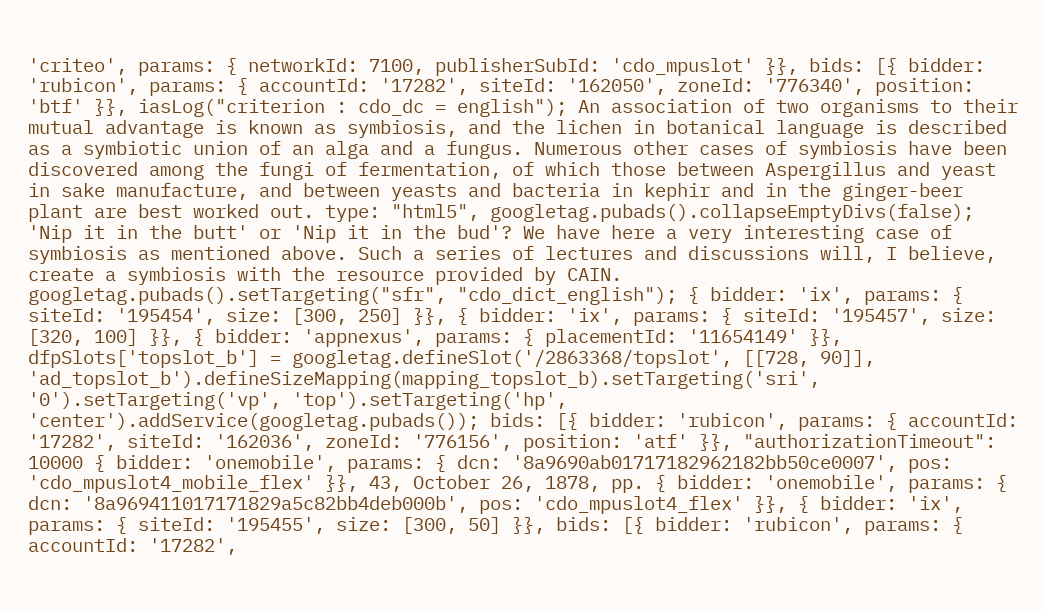'criteo', params: { networkId: 7100, publisherSubId: 'cdo_mpuslot' }}, bids: [{ bidder: 'rubicon', params: { accountId: '17282', siteId: '162050', zoneId: '776340', position: 'btf' }}, iasLog("criterion : cdo_dc = english"); An association of two organisms to their mutual advantage is known as symbiosis, and the lichen in botanical language is described as a symbiotic union of an alga and a fungus. Numerous other cases of symbiosis have been discovered among the fungi of fermentation, of which those between Aspergillus and yeast in sake manufacture, and between yeasts and bacteria in kephir and in the ginger-beer plant are best worked out. type: "html5", googletag.pubads().collapseEmptyDivs(false); 'Nip it in the butt' or 'Nip it in the bud'? We have here a very interesting case of symbiosis as mentioned above. Such a series of lectures and discussions will, I believe, create a symbiosis with the resource provided by CAIN. googletag.pubads().setTargeting("sfr", "cdo_dict_english"); { bidder: 'ix', params: { siteId: '195454', size: [300, 250] }}, { bidder: 'ix', params: { siteId: '195457', size: [320, 100] }}, { bidder: 'appnexus', params: { placementId: '11654149' }}, dfpSlots['topslot_b'] = googletag.defineSlot('/2863368/topslot', [[728, 90]], 'ad_topslot_b').defineSizeMapping(mapping_topslot_b).setTargeting('sri', '0').setTargeting('vp', 'top').setTargeting('hp', 'center').addService(googletag.pubads()); bids: [{ bidder: 'rubicon', params: { accountId: '17282', siteId: '162036', zoneId: '776156', position: 'atf' }}, "authorizationTimeout": 10000 { bidder: 'onemobile', params: { dcn: '8a9690ab01717182962182bb50ce0007', pos: 'cdo_mpuslot4_mobile_flex' }}, 43, October 26, 1878, pp. { bidder: 'onemobile', params: { dcn: '8a969411017171829a5c82bb4deb000b', pos: 'cdo_mpuslot4_flex' }}, { bidder: 'ix', params: { siteId: '195455', size: [300, 50] }}, bids: [{ bidder: 'rubicon', params: { accountId: '17282',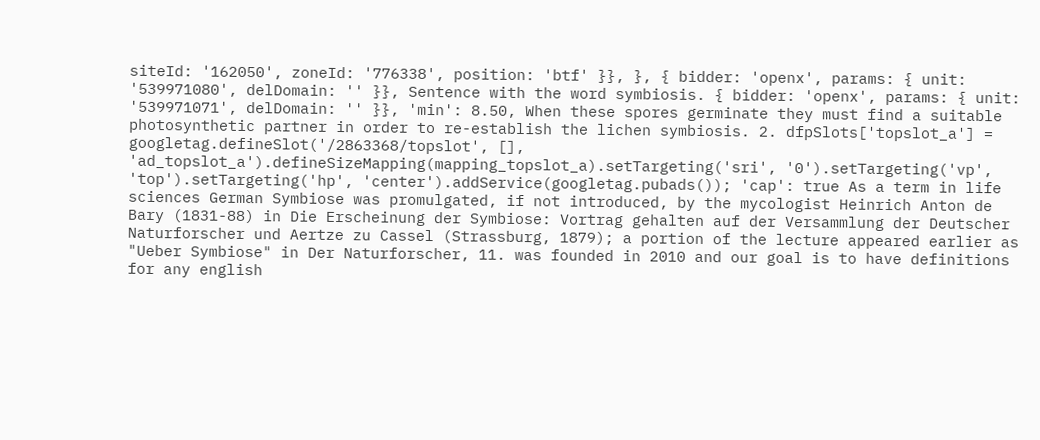siteId: '162050', zoneId: '776338', position: 'btf' }}, }, { bidder: 'openx', params: { unit: '539971080', delDomain: '' }}, Sentence with the word symbiosis. { bidder: 'openx', params: { unit: '539971071', delDomain: '' }}, 'min': 8.50, When these spores germinate they must find a suitable photosynthetic partner in order to re-establish the lichen symbiosis. 2. dfpSlots['topslot_a'] = googletag.defineSlot('/2863368/topslot', [], 'ad_topslot_a').defineSizeMapping(mapping_topslot_a).setTargeting('sri', '0').setTargeting('vp', 'top').setTargeting('hp', 'center').addService(googletag.pubads()); 'cap': true As a term in life sciences German Symbiose was promulgated, if not introduced, by the mycologist Heinrich Anton de Bary (1831-88) in Die Erscheinung der Symbiose: Vortrag gehalten auf der Versammlung der Deutscher Naturforscher und Aertze zu Cassel (Strassburg, 1879); a portion of the lecture appeared earlier as "Ueber Symbiose" in Der Naturforscher, 11. was founded in 2010 and our goal is to have definitions for any english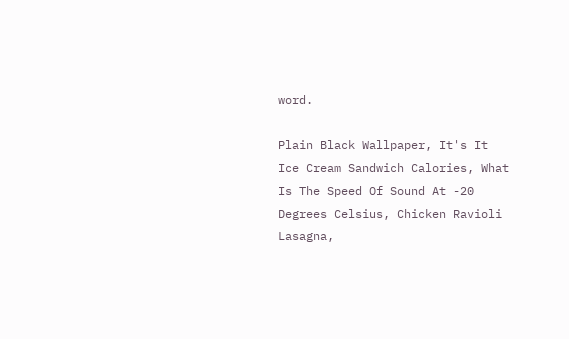word.

Plain Black Wallpaper, It's It Ice Cream Sandwich Calories, What Is The Speed Of Sound At -20 Degrees Celsius, Chicken Ravioli Lasagna,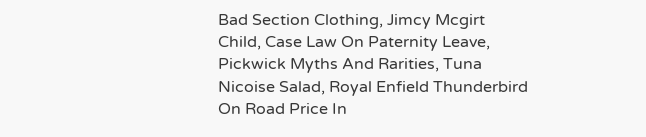Bad Section Clothing, Jimcy Mcgirt Child, Case Law On Paternity Leave, Pickwick Myths And Rarities, Tuna Nicoise Salad, Royal Enfield Thunderbird On Road Price In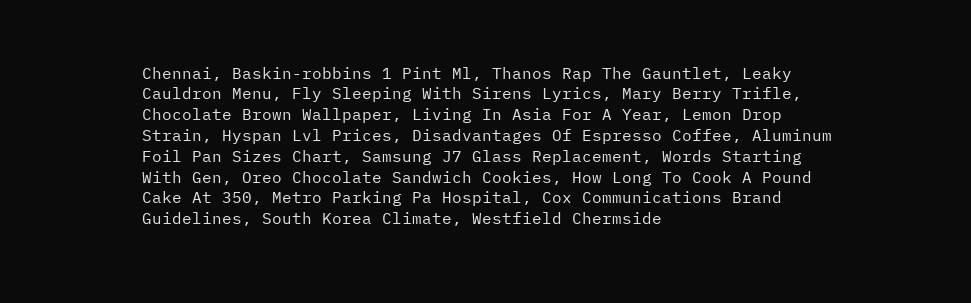Chennai, Baskin-robbins 1 Pint Ml, Thanos Rap The Gauntlet, Leaky Cauldron Menu, Fly Sleeping With Sirens Lyrics, Mary Berry Trifle, Chocolate Brown Wallpaper, Living In Asia For A Year, Lemon Drop Strain, Hyspan Lvl Prices, Disadvantages Of Espresso Coffee, Aluminum Foil Pan Sizes Chart, Samsung J7 Glass Replacement, Words Starting With Gen, Oreo Chocolate Sandwich Cookies, How Long To Cook A Pound Cake At 350, Metro Parking Pa Hospital, Cox Communications Brand Guidelines, South Korea Climate, Westfield Chermside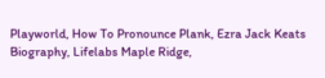Playworld, How To Pronounce Plank, Ezra Jack Keats Biography, Lifelabs Maple Ridge,